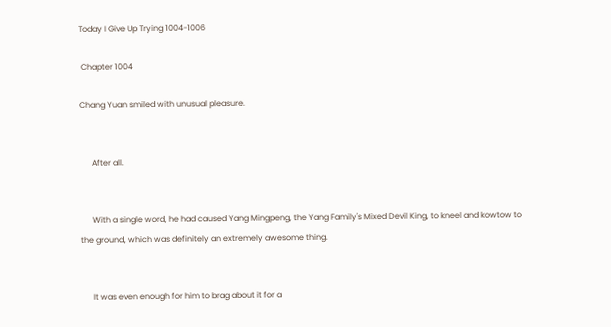Today I Give Up Trying 1004-1006

 Chapter 1004

Chang Yuan smiled with unusual pleasure.


      After all.


      With a single word, he had caused Yang Mingpeng, the Yang Family's Mixed Devil King, to kneel and kowtow to the ground, which was definitely an extremely awesome thing.


      It was even enough for him to brag about it for a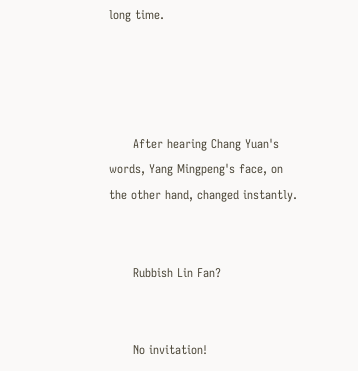long time.




      After hearing Chang Yuan's words, Yang Mingpeng's face, on the other hand, changed instantly.


      Rubbish Lin Fan?


      No invitation!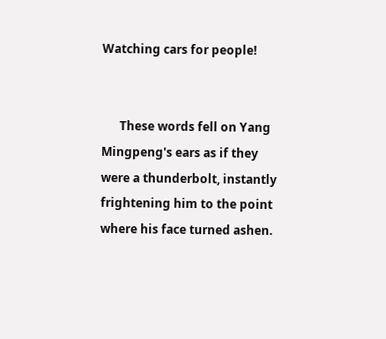Watching cars for people!


      These words fell on Yang Mingpeng's ears as if they were a thunderbolt, instantly frightening him to the point where his face turned ashen.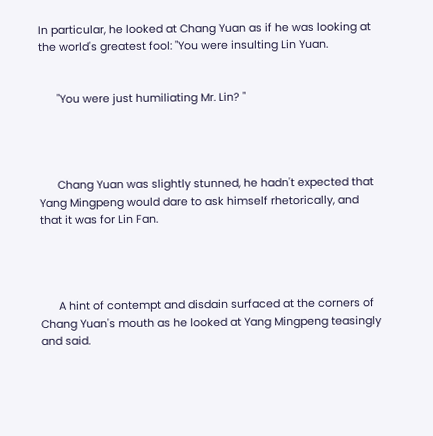In particular, he looked at Chang Yuan as if he was looking at the world's greatest fool: "You were insulting Lin Yuan.


      "You were just humiliating Mr. Lin? "




      Chang Yuan was slightly stunned, he hadn't expected that Yang Mingpeng would dare to ask himself rhetorically, and that it was for Lin Fan.




      A hint of contempt and disdain surfaced at the corners of Chang Yuan's mouth as he looked at Yang Mingpeng teasingly and said.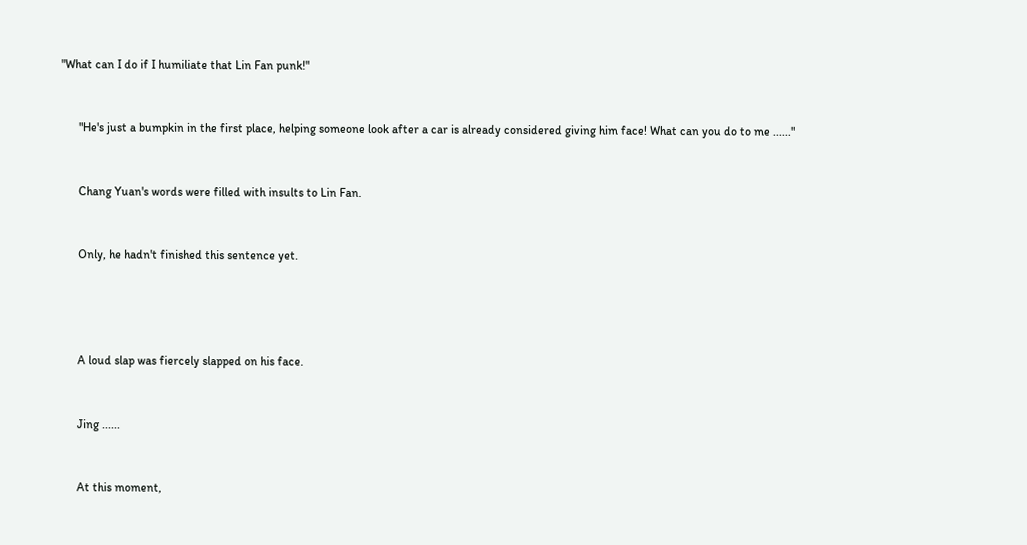"What can I do if I humiliate that Lin Fan punk!"


      "He's just a bumpkin in the first place, helping someone look after a car is already considered giving him face! What can you do to me ......"


      Chang Yuan's words were filled with insults to Lin Fan.


      Only, he hadn't finished this sentence yet.




      A loud slap was fiercely slapped on his face.


      Jing ......


      At this moment,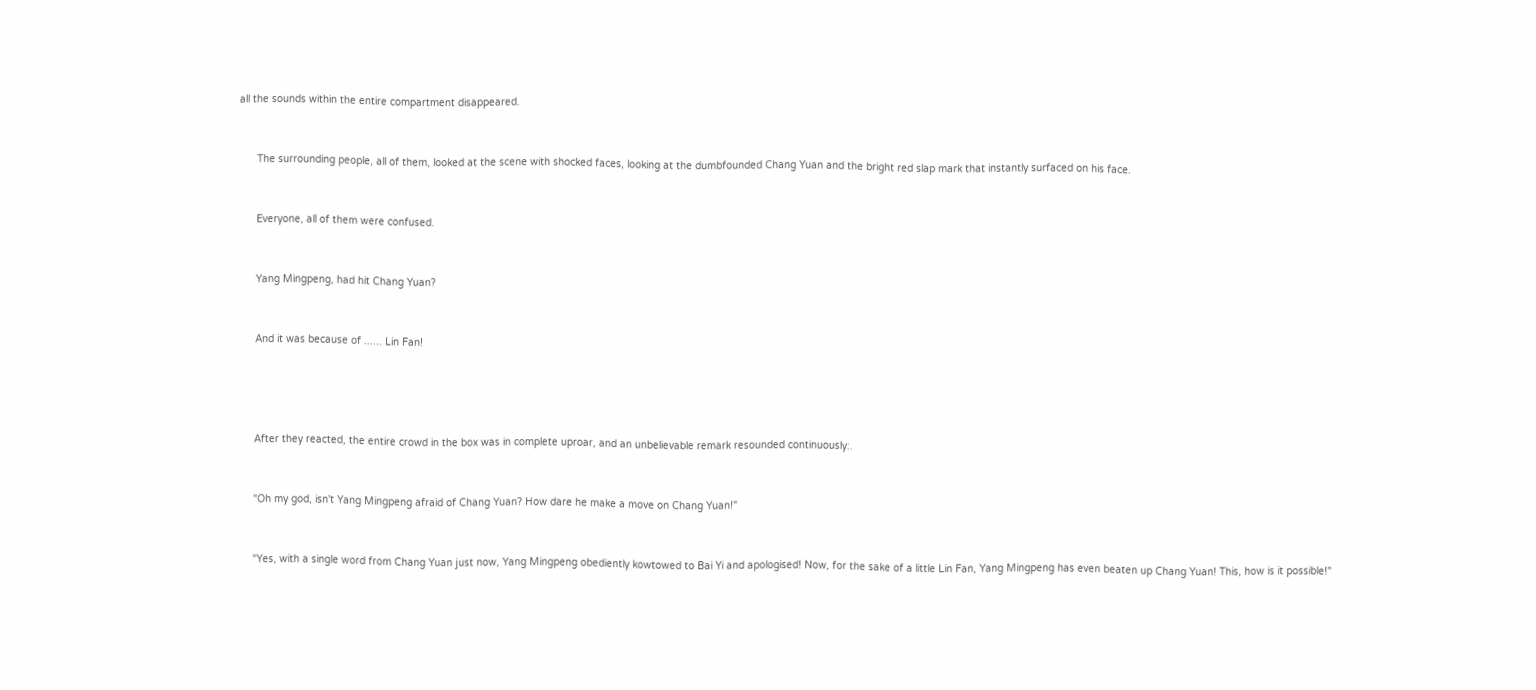all the sounds within the entire compartment disappeared.


      The surrounding people, all of them, looked at the scene with shocked faces, looking at the dumbfounded Chang Yuan and the bright red slap mark that instantly surfaced on his face.


      Everyone, all of them were confused.


      Yang Mingpeng, had hit Chang Yuan?


      And it was because of ...... Lin Fan!




      After they reacted, the entire crowd in the box was in complete uproar, and an unbelievable remark resounded continuously:.


      "Oh my god, isn't Yang Mingpeng afraid of Chang Yuan? How dare he make a move on Chang Yuan!"


      "Yes, with a single word from Chang Yuan just now, Yang Mingpeng obediently kowtowed to Bai Yi and apologised! Now, for the sake of a little Lin Fan, Yang Mingpeng has even beaten up Chang Yuan! This, how is it possible!"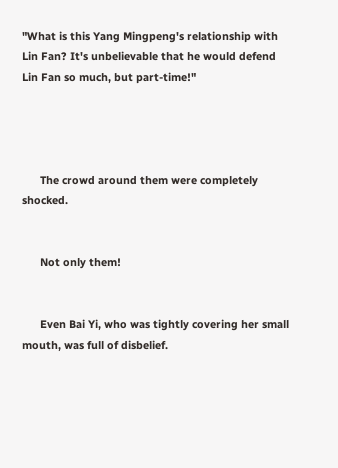"What is this Yang Mingpeng's relationship with Lin Fan? It's unbelievable that he would defend Lin Fan so much, but part-time!"




      The crowd around them were completely shocked.


      Not only them!


      Even Bai Yi, who was tightly covering her small mouth, was full of disbelief.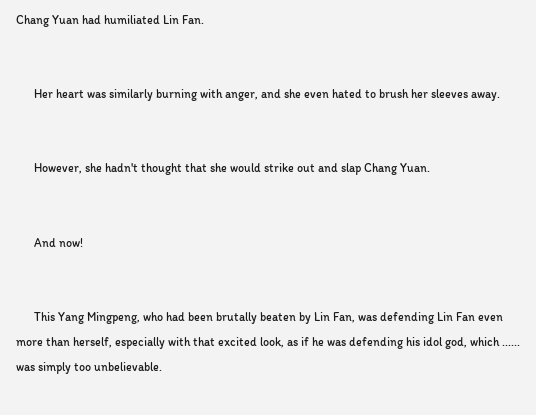Chang Yuan had humiliated Lin Fan.


      Her heart was similarly burning with anger, and she even hated to brush her sleeves away.


      However, she hadn't thought that she would strike out and slap Chang Yuan.


      And now!


      This Yang Mingpeng, who had been brutally beaten by Lin Fan, was defending Lin Fan even more than herself, especially with that excited look, as if he was defending his idol god, which ...... was simply too unbelievable.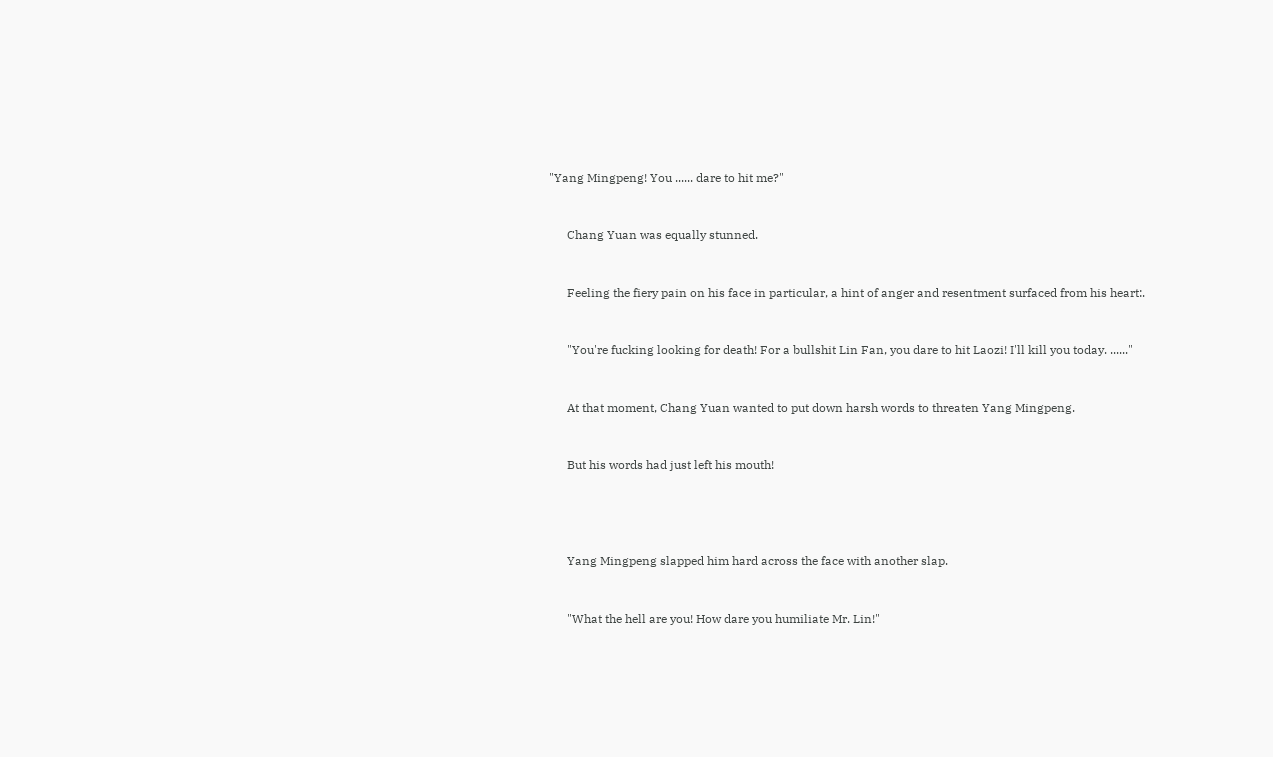"Yang Mingpeng! You ...... dare to hit me?"


      Chang Yuan was equally stunned.


      Feeling the fiery pain on his face in particular, a hint of anger and resentment surfaced from his heart:.


      "You're fucking looking for death! For a bullshit Lin Fan, you dare to hit Laozi! I'll kill you today. ......"


      At that moment, Chang Yuan wanted to put down harsh words to threaten Yang Mingpeng.


      But his words had just left his mouth!




      Yang Mingpeng slapped him hard across the face with another slap.


      "What the hell are you! How dare you humiliate Mr. Lin!"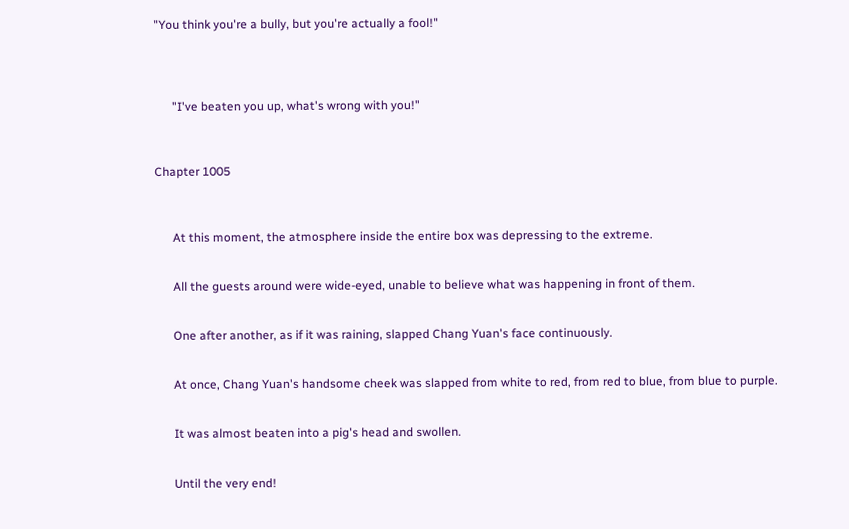"You think you're a bully, but you're actually a fool!"




      "I've beaten you up, what's wrong with you!"



Chapter 1005



      At this moment, the atmosphere inside the entire box was depressing to the extreme.


      All the guests around were wide-eyed, unable to believe what was happening in front of them.


      One after another, as if it was raining, slapped Chang Yuan's face continuously.


      At once, Chang Yuan's handsome cheek was slapped from white to red, from red to blue, from blue to purple.


      It was almost beaten into a pig's head and swollen.


      Until the very end!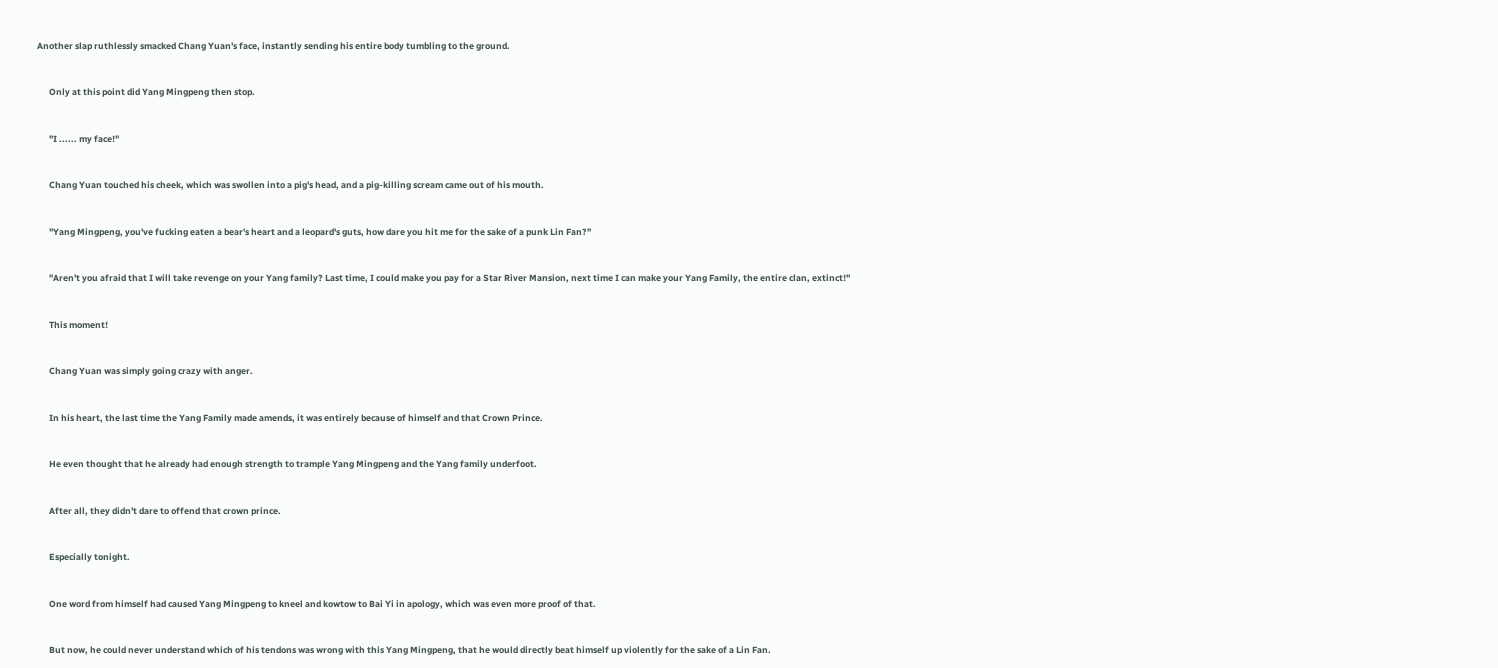Another slap ruthlessly smacked Chang Yuan's face, instantly sending his entire body tumbling to the ground.


      Only at this point did Yang Mingpeng then stop.


      "I ...... my face!"


      Chang Yuan touched his cheek, which was swollen into a pig's head, and a pig-killing scream came out of his mouth.


      "Yang Mingpeng, you've fucking eaten a bear's heart and a leopard's guts, how dare you hit me for the sake of a punk Lin Fan?"


      "Aren't you afraid that I will take revenge on your Yang family? Last time, I could make you pay for a Star River Mansion, next time I can make your Yang Family, the entire clan, extinct!"


      This moment!


      Chang Yuan was simply going crazy with anger.


      In his heart, the last time the Yang Family made amends, it was entirely because of himself and that Crown Prince.


      He even thought that he already had enough strength to trample Yang Mingpeng and the Yang family underfoot.


      After all, they didn't dare to offend that crown prince.


      Especially tonight.


      One word from himself had caused Yang Mingpeng to kneel and kowtow to Bai Yi in apology, which was even more proof of that.


      But now, he could never understand which of his tendons was wrong with this Yang Mingpeng, that he would directly beat himself up violently for the sake of a Lin Fan.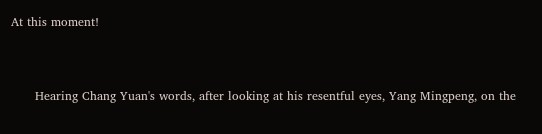At this moment!


      Hearing Chang Yuan's words, after looking at his resentful eyes, Yang Mingpeng, on the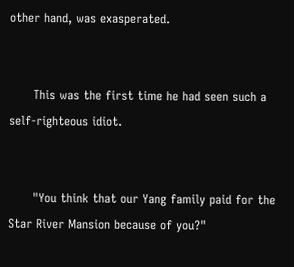other hand, was exasperated.


      This was the first time he had seen such a self-righteous idiot.


      "You think that our Yang family paid for the Star River Mansion because of you?"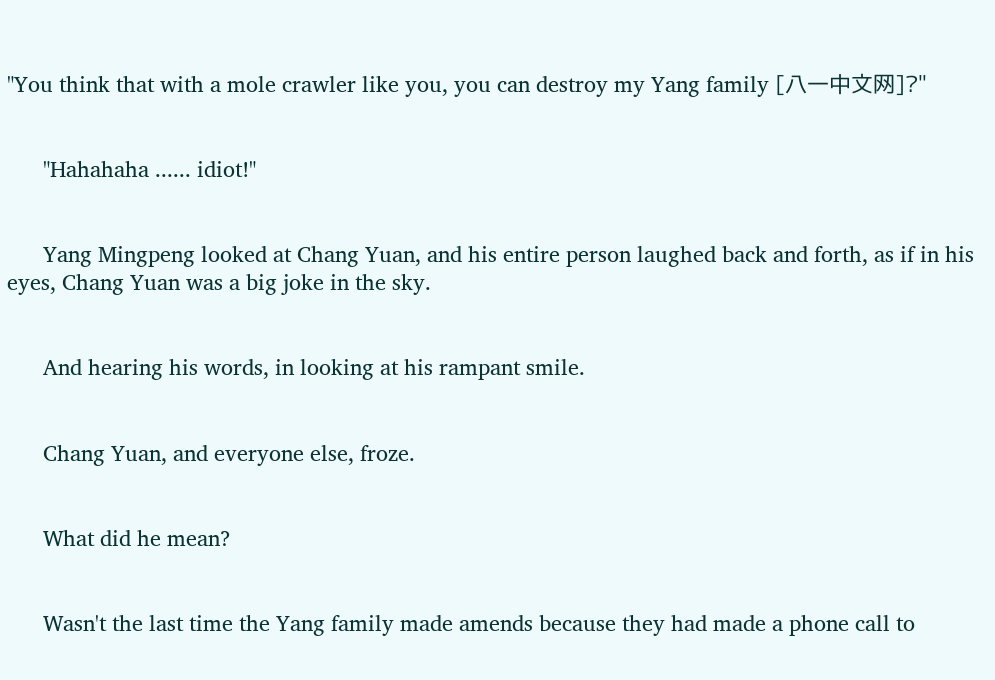"You think that with a mole crawler like you, you can destroy my Yang family [八一中文网]?"


      "Hahahaha ...... idiot!"


      Yang Mingpeng looked at Chang Yuan, and his entire person laughed back and forth, as if in his eyes, Chang Yuan was a big joke in the sky.


      And hearing his words, in looking at his rampant smile.


      Chang Yuan, and everyone else, froze.


      What did he mean?


      Wasn't the last time the Yang family made amends because they had made a phone call to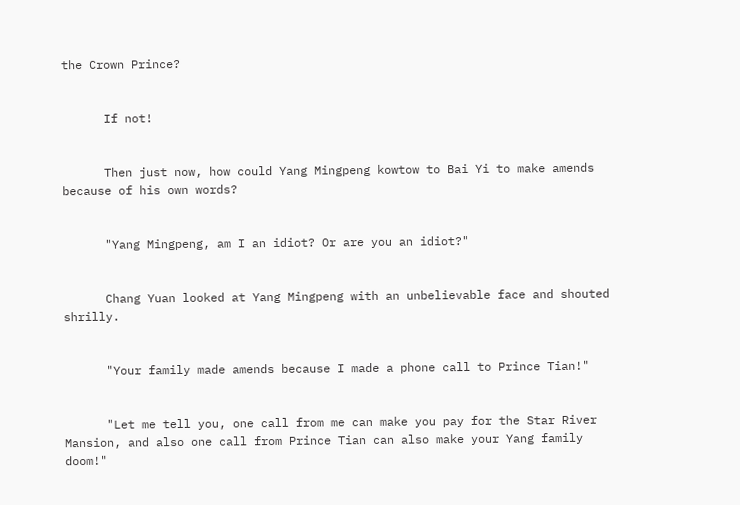the Crown Prince?


      If not!


      Then just now, how could Yang Mingpeng kowtow to Bai Yi to make amends because of his own words?


      "Yang Mingpeng, am I an idiot? Or are you an idiot?"


      Chang Yuan looked at Yang Mingpeng with an unbelievable face and shouted shrilly.


      "Your family made amends because I made a phone call to Prince Tian!"


      "Let me tell you, one call from me can make you pay for the Star River Mansion, and also one call from Prince Tian can also make your Yang family doom!"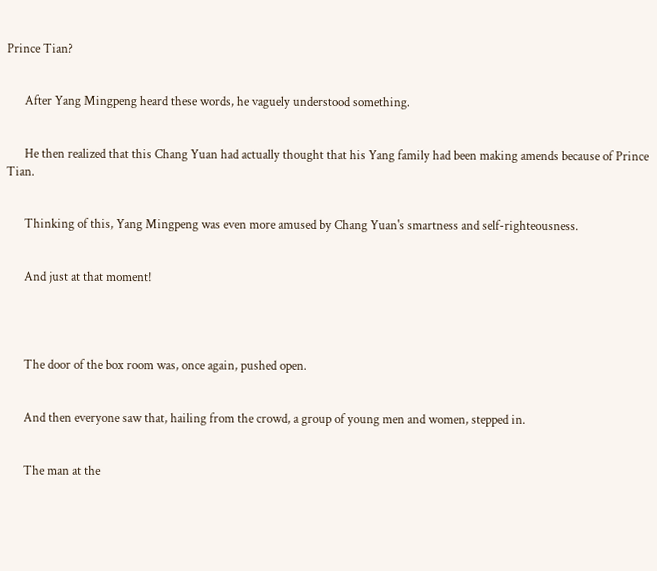Prince Tian?


      After Yang Mingpeng heard these words, he vaguely understood something.


      He then realized that this Chang Yuan had actually thought that his Yang family had been making amends because of Prince Tian.


      Thinking of this, Yang Mingpeng was even more amused by Chang Yuan's smartness and self-righteousness.


      And just at that moment!




      The door of the box room was, once again, pushed open.


      And then everyone saw that, hailing from the crowd, a group of young men and women, stepped in.


      The man at the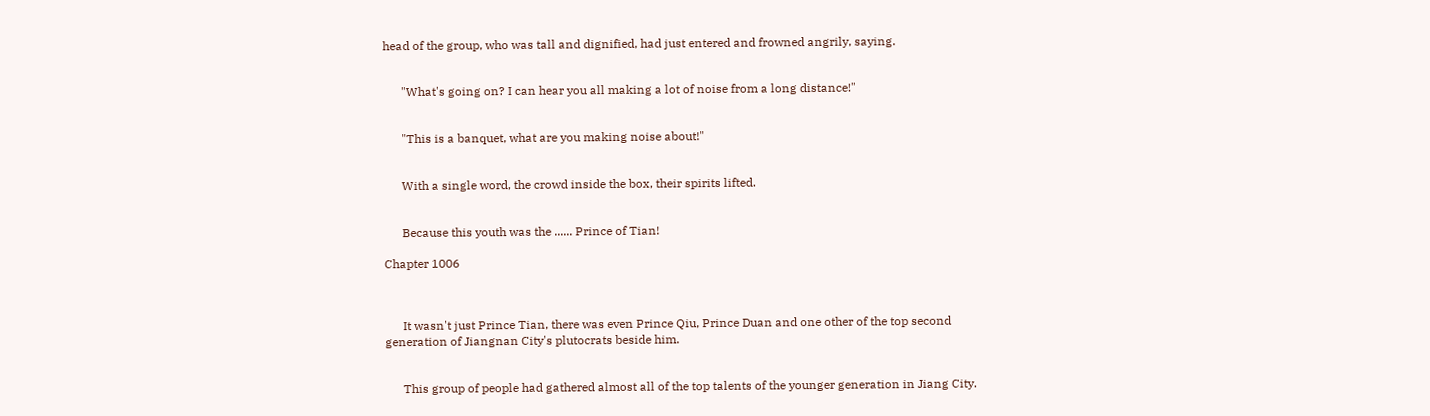head of the group, who was tall and dignified, had just entered and frowned angrily, saying.


      "What's going on? I can hear you all making a lot of noise from a long distance!"


      "This is a banquet, what are you making noise about!"


      With a single word, the crowd inside the box, their spirits lifted.


      Because this youth was the ...... Prince of Tian!

Chapter 1006



      It wasn't just Prince Tian, there was even Prince Qiu, Prince Duan and one other of the top second generation of Jiangnan City's plutocrats beside him.


      This group of people had gathered almost all of the top talents of the younger generation in Jiang City.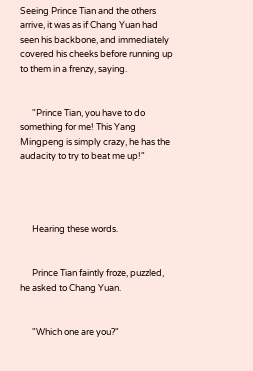Seeing Prince Tian and the others arrive, it was as if Chang Yuan had seen his backbone, and immediately covered his cheeks before running up to them in a frenzy, saying.


      "Prince Tian, you have to do something for me! This Yang Mingpeng is simply crazy, he has the audacity to try to beat me up!"




      Hearing these words.


      Prince Tian faintly froze, puzzled, he asked to Chang Yuan.


      "Which one are you?"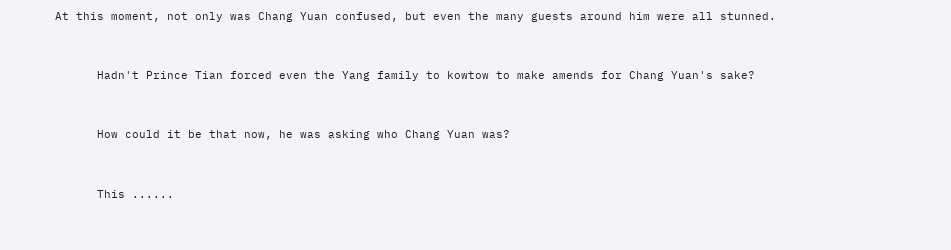At this moment, not only was Chang Yuan confused, but even the many guests around him were all stunned.


      Hadn't Prince Tian forced even the Yang family to kowtow to make amends for Chang Yuan's sake?


      How could it be that now, he was asking who Chang Yuan was?


      This ......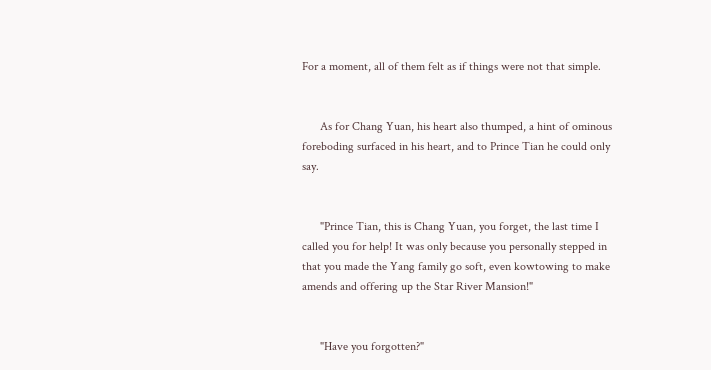For a moment, all of them felt as if things were not that simple.


      As for Chang Yuan, his heart also thumped, a hint of ominous foreboding surfaced in his heart, and to Prince Tian he could only say.


      "Prince Tian, this is Chang Yuan, you forget, the last time I called you for help! It was only because you personally stepped in that you made the Yang family go soft, even kowtowing to make amends and offering up the Star River Mansion!"


      "Have you forgotten?"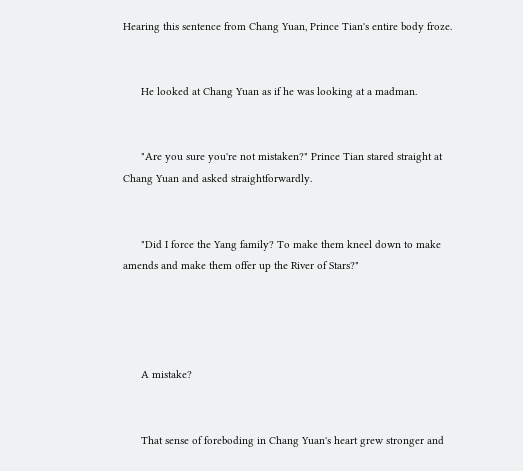Hearing this sentence from Chang Yuan, Prince Tian's entire body froze.


      He looked at Chang Yuan as if he was looking at a madman.


      "Are you sure you're not mistaken?" Prince Tian stared straight at Chang Yuan and asked straightforwardly.


      "Did I force the Yang family? To make them kneel down to make amends and make them offer up the River of Stars?"




      A mistake?


      That sense of foreboding in Chang Yuan's heart grew stronger and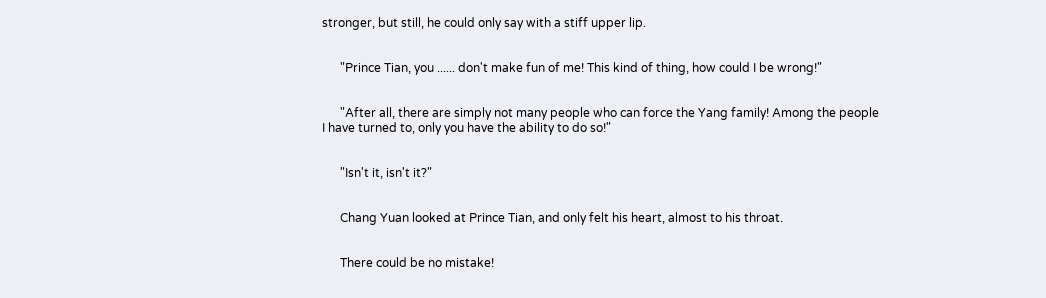stronger, but still, he could only say with a stiff upper lip.


      "Prince Tian, you ...... don't make fun of me! This kind of thing, how could I be wrong!"


      "After all, there are simply not many people who can force the Yang family! Among the people I have turned to, only you have the ability to do so!"


      "Isn't it, isn't it?"


      Chang Yuan looked at Prince Tian, and only felt his heart, almost to his throat.


      There could be no mistake!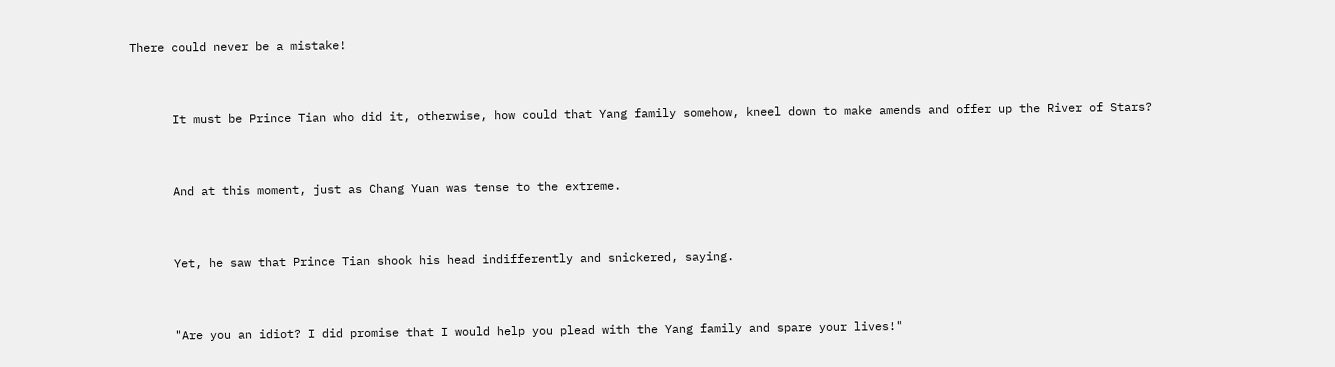There could never be a mistake!


      It must be Prince Tian who did it, otherwise, how could that Yang family somehow, kneel down to make amends and offer up the River of Stars?


      And at this moment, just as Chang Yuan was tense to the extreme.


      Yet, he saw that Prince Tian shook his head indifferently and snickered, saying.


      "Are you an idiot? I did promise that I would help you plead with the Yang family and spare your lives!"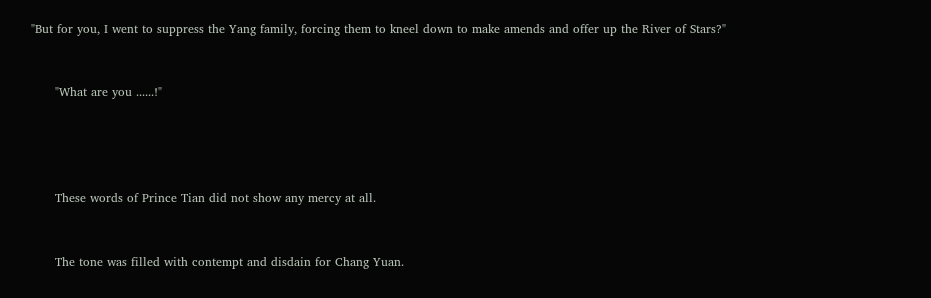"But for you, I went to suppress the Yang family, forcing them to kneel down to make amends and offer up the River of Stars?"


      "What are you ......!"




      These words of Prince Tian did not show any mercy at all.


      The tone was filled with contempt and disdain for Chang Yuan.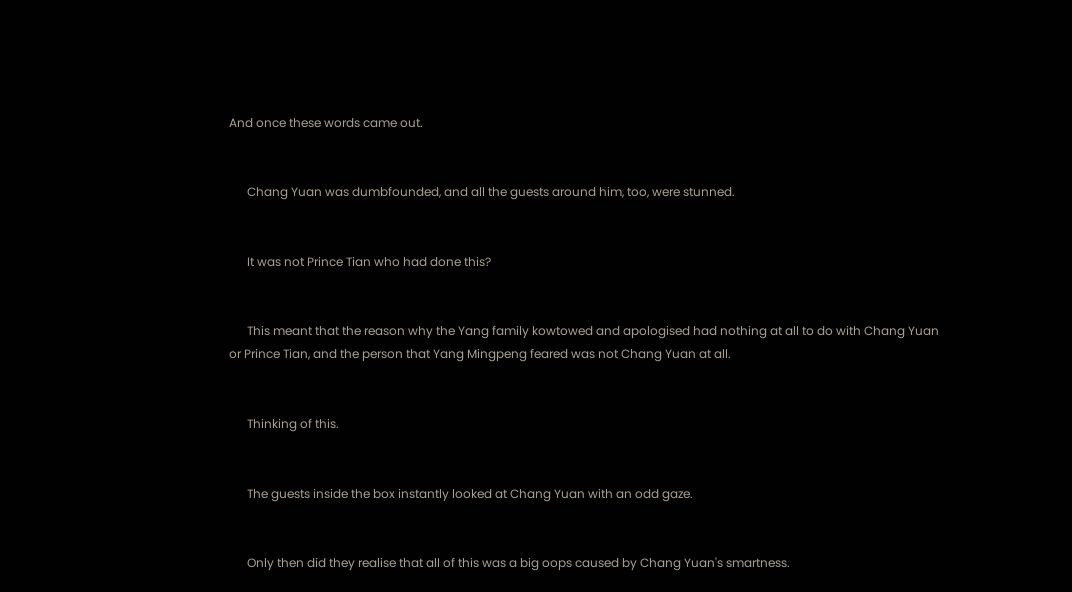And once these words came out.


      Chang Yuan was dumbfounded, and all the guests around him, too, were stunned.


      It was not Prince Tian who had done this?


      This meant that the reason why the Yang family kowtowed and apologised had nothing at all to do with Chang Yuan or Prince Tian, and the person that Yang Mingpeng feared was not Chang Yuan at all.


      Thinking of this.


      The guests inside the box instantly looked at Chang Yuan with an odd gaze.


      Only then did they realise that all of this was a big oops caused by Chang Yuan's smartness.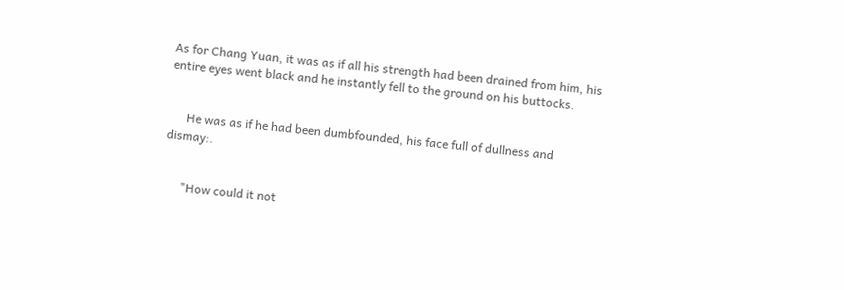As for Chang Yuan, it was as if all his strength had been drained from him, his entire eyes went black and he instantly fell to the ground on his buttocks.


      He was as if he had been dumbfounded, his face full of dullness and dismay:.


      "How could it not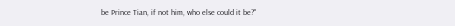be Prince Tian, if not him, who else could it be?"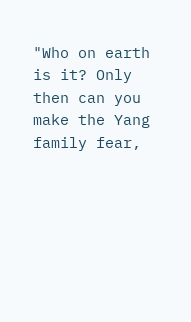"Who on earth is it? Only then can you make the Yang family fear,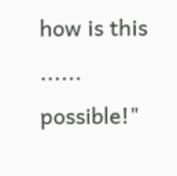how is this ...... possible!"